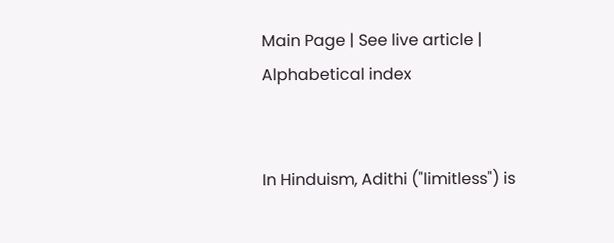Main Page | See live article | Alphabetical index


In Hinduism, Adithi ("limitless") is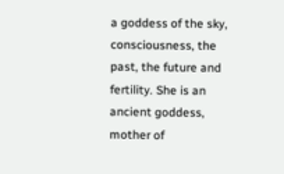a goddess of the sky, consciousness, the past, the future and fertility. She is an ancient goddess, mother of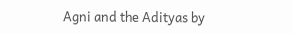Agni and the Adityas by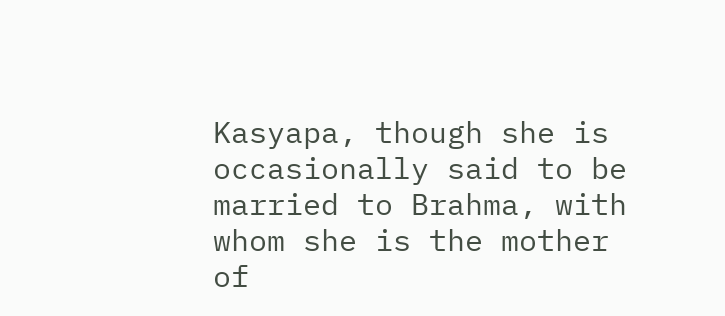Kasyapa, though she is occasionally said to be married to Brahma, with whom she is the mother of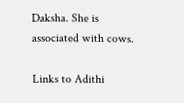Daksha. She is associated with cows.

Links to Adithi